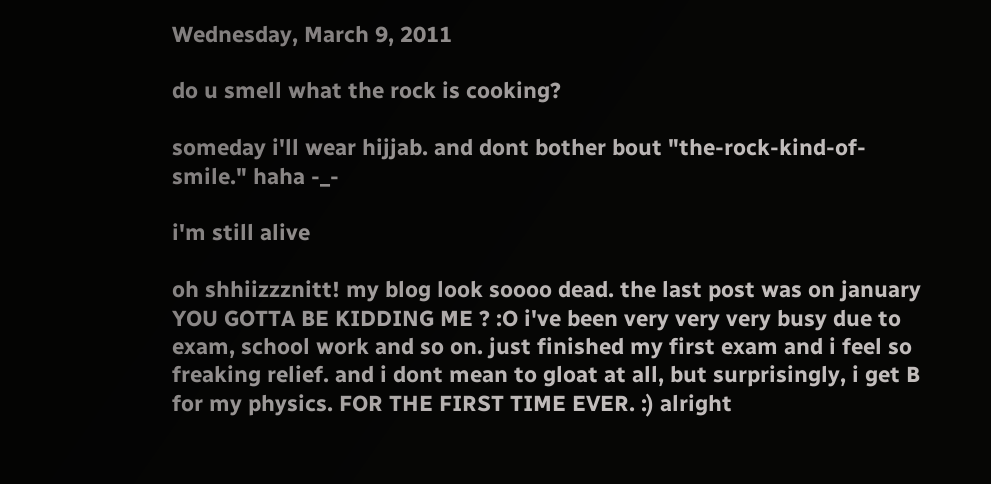Wednesday, March 9, 2011

do u smell what the rock is cooking?

someday i'll wear hijjab. and dont bother bout "the-rock-kind-of-smile." haha -_-

i'm still alive

oh shhiizzznitt! my blog look soooo dead. the last post was on january YOU GOTTA BE KIDDING ME ? :O i've been very very very busy due to exam, school work and so on. just finished my first exam and i feel so freaking relief. and i dont mean to gloat at all, but surprisingly, i get B for my physics. FOR THE FIRST TIME EVER. :) alright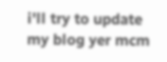i'll try to update my blog yer mcm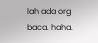lah ada org baca. haha.